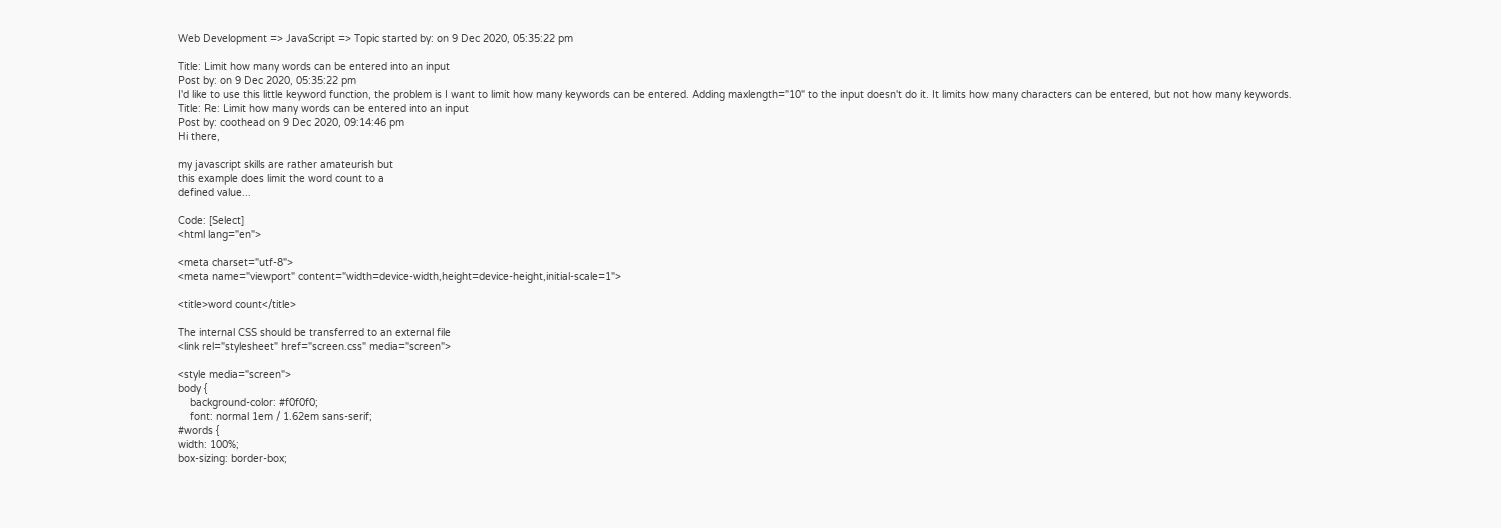Web Development => JavaScript => Topic started by: on 9 Dec 2020, 05:35:22 pm

Title: Limit how many words can be entered into an input
Post by: on 9 Dec 2020, 05:35:22 pm
I'd like to use this little keyword function, the problem is I want to limit how many keywords can be entered. Adding maxlength="10" to the input doesn't do it. It limits how many characters can be entered, but not how many keywords.
Title: Re: Limit how many words can be entered into an input
Post by: coothead on 9 Dec 2020, 09:14:46 pm
Hi there,

my javascript skills are rather amateurish but
this example does limit the word count to a
defined value...

Code: [Select]
<html lang="en">

<meta charset="utf-8">
<meta name="viewport" content="width=device-width,height=device-height,initial-scale=1">

<title>word count</title>

The internal CSS should be transferred to an external file
<link rel="stylesheet" href="screen.css" media="screen">

<style media="screen">
body {
    background-color: #f0f0f0;
    font: normal 1em / 1.62em sans-serif;
#words {
width: 100%;
box-sizing: border-box;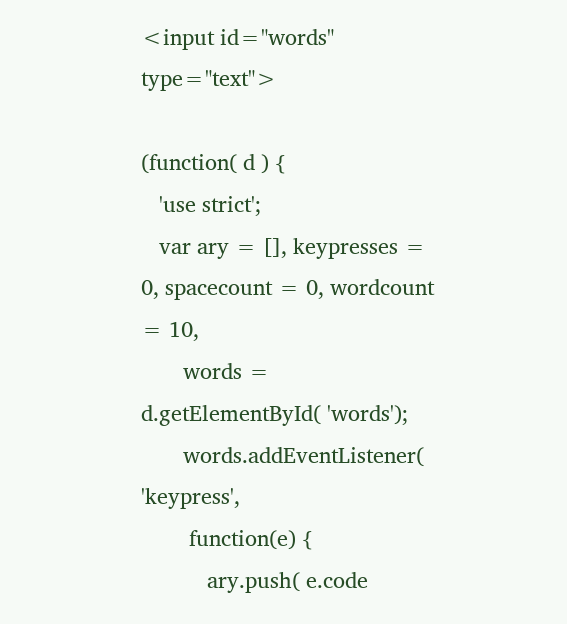<input id="words" type="text">

(function( d ) {
   'use strict';
   var ary = [], keypresses = 0, spacecount = 0, wordcount = 10,
       words = d.getElementById( 'words');
       words.addEventListener( 'keypress',
        function(e) {
           ary.push( e.code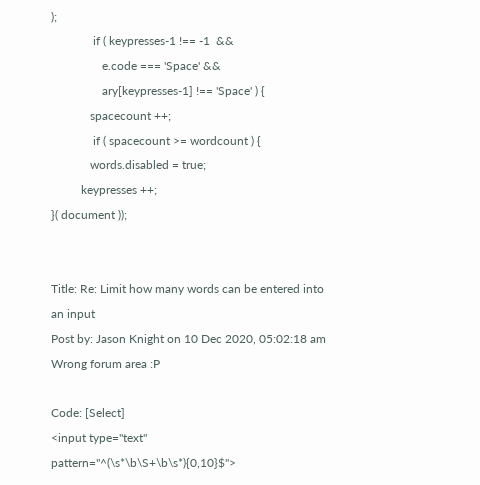);
              if ( keypresses-1 !== -1  &&
                 e.code === 'Space' &&
                 ary[keypresses-1] !== 'Space' ) {
             spacecount ++;
              if ( spacecount >= wordcount ) {
             words.disabled = true;
          keypresses ++;
}( document ));


Title: Re: Limit how many words can be entered into an input
Post by: Jason Knight on 10 Dec 2020, 05:02:18 am
Wrong forum area :P

Code: [Select]
<input type="text" pattern="^(\s*\b\S+\b\s*){0,10}$">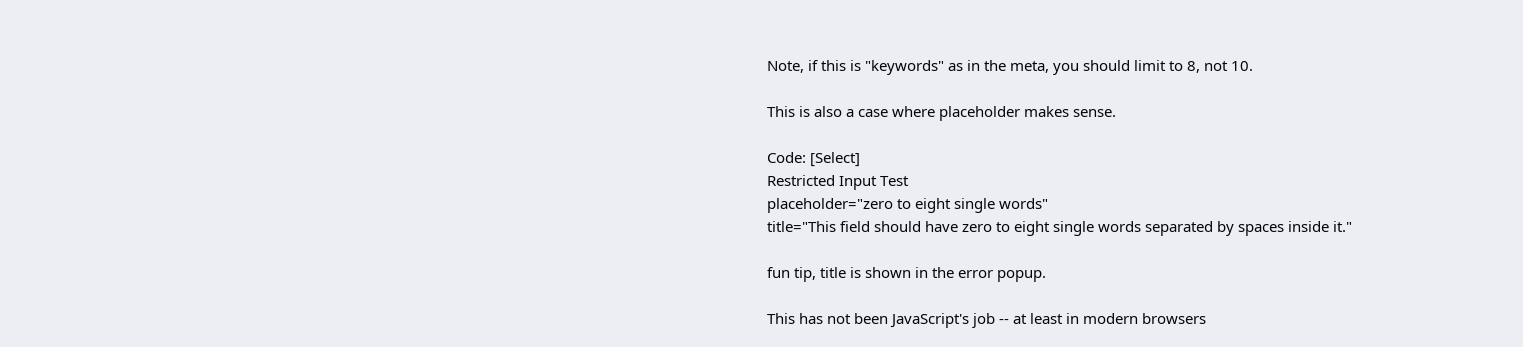Note, if this is "keywords" as in the meta, you should limit to 8, not 10.

This is also a case where placeholder makes sense.

Code: [Select]
Restricted Input Test
placeholder="zero to eight single words"
title="This field should have zero to eight single words separated by spaces inside it."

fun tip, title is shown in the error popup.

This has not been JavaScript's job -- at least in modern browsers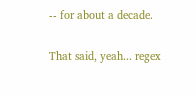-- for about a decade.

That said, yeah... regex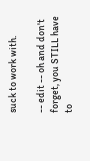suck to work with.

-- edit -- oh and don't forget, you STILL have to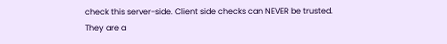check this server-side. Client side checks can NEVER be trusted. They are a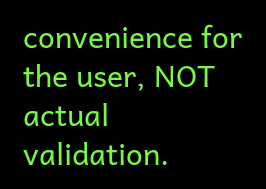convenience for the user, NOT actual validation.